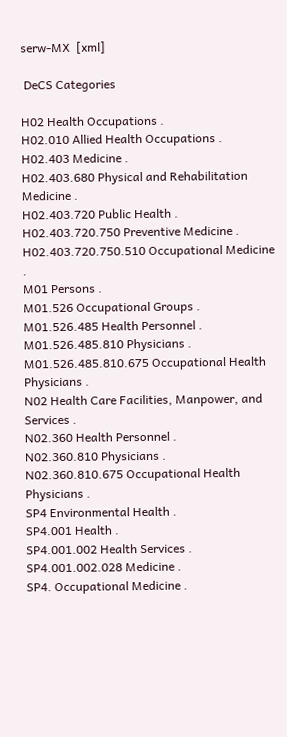serw-MX  [xml]

 DeCS Categories

H02 Health Occupations .
H02.010 Allied Health Occupations .
H02.403 Medicine .
H02.403.680 Physical and Rehabilitation Medicine .
H02.403.720 Public Health .
H02.403.720.750 Preventive Medicine .
H02.403.720.750.510 Occupational Medicine .
M01 Persons .
M01.526 Occupational Groups .
M01.526.485 Health Personnel .
M01.526.485.810 Physicians .
M01.526.485.810.675 Occupational Health Physicians .
N02 Health Care Facilities, Manpower, and Services .
N02.360 Health Personnel .
N02.360.810 Physicians .
N02.360.810.675 Occupational Health Physicians .
SP4 Environmental Health .
SP4.001 Health .
SP4.001.002 Health Services .
SP4.001.002.028 Medicine .
SP4. Occupational Medicine .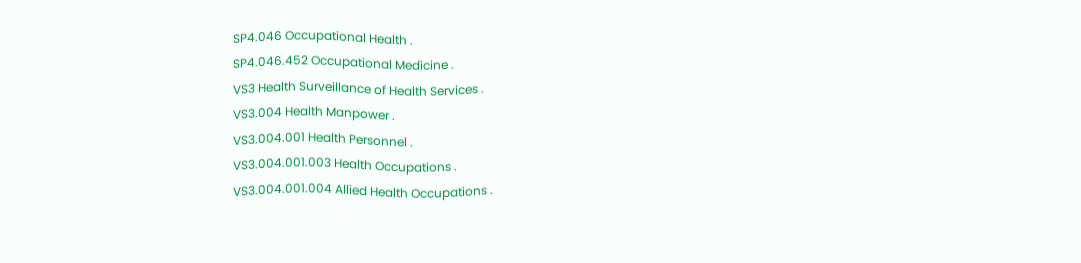SP4.046 Occupational Health .
SP4.046.452 Occupational Medicine .
VS3 Health Surveillance of Health Services .
VS3.004 Health Manpower .
VS3.004.001 Health Personnel .
VS3.004.001.003 Health Occupations .
VS3.004.001.004 Allied Health Occupations .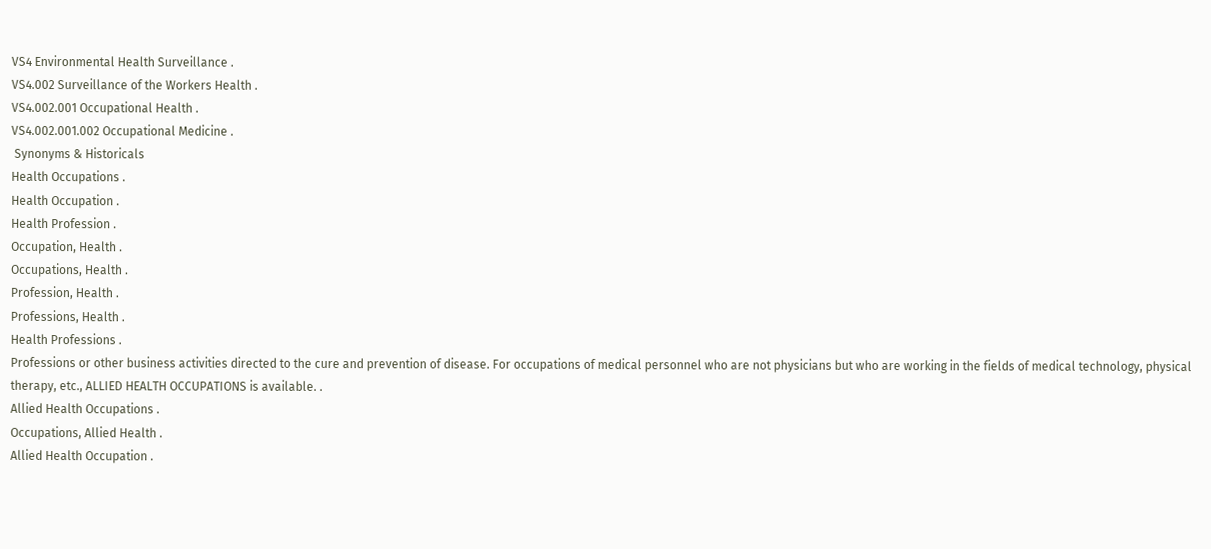VS4 Environmental Health Surveillance .
VS4.002 Surveillance of the Workers Health .
VS4.002.001 Occupational Health .
VS4.002.001.002 Occupational Medicine .
 Synonyms & Historicals
Health Occupations .
Health Occupation .
Health Profession .
Occupation, Health .
Occupations, Health .
Profession, Health .
Professions, Health .
Health Professions .
Professions or other business activities directed to the cure and prevention of disease. For occupations of medical personnel who are not physicians but who are working in the fields of medical technology, physical therapy, etc., ALLIED HEALTH OCCUPATIONS is available. .
Allied Health Occupations .
Occupations, Allied Health .
Allied Health Occupation .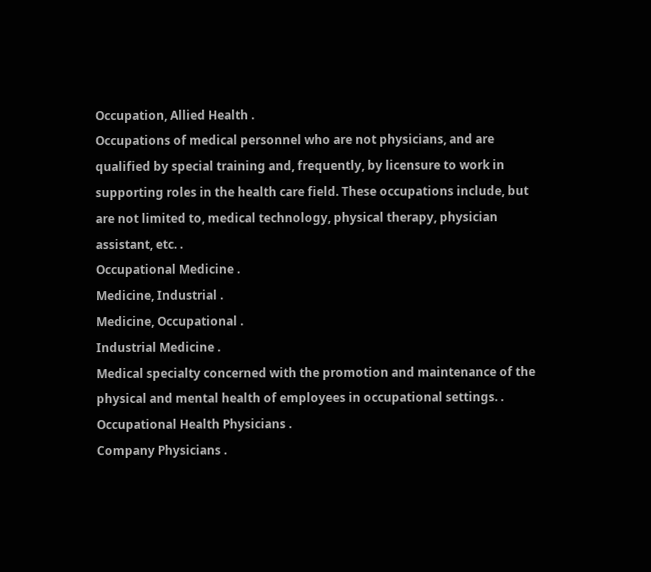Occupation, Allied Health .
Occupations of medical personnel who are not physicians, and are qualified by special training and, frequently, by licensure to work in supporting roles in the health care field. These occupations include, but are not limited to, medical technology, physical therapy, physician assistant, etc. .
Occupational Medicine .
Medicine, Industrial .
Medicine, Occupational .
Industrial Medicine .
Medical specialty concerned with the promotion and maintenance of the physical and mental health of employees in occupational settings. .
Occupational Health Physicians .
Company Physicians .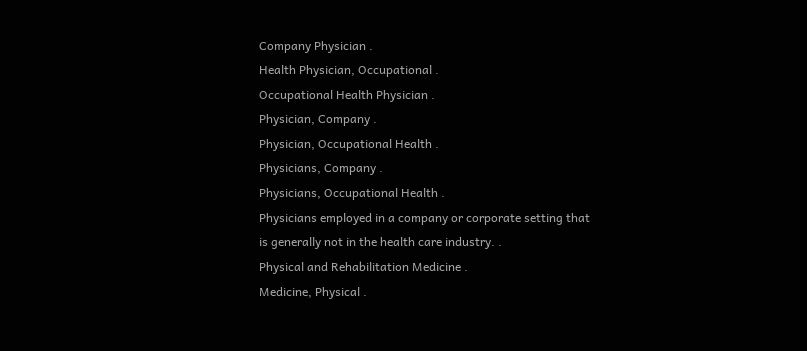Company Physician .
Health Physician, Occupational .
Occupational Health Physician .
Physician, Company .
Physician, Occupational Health .
Physicians, Company .
Physicians, Occupational Health .
Physicians employed in a company or corporate setting that is generally not in the health care industry. .
Physical and Rehabilitation Medicine .
Medicine, Physical .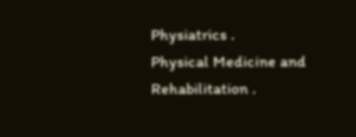Physiatrics .
Physical Medicine and Rehabilitation .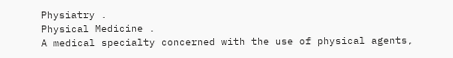Physiatry .
Physical Medicine .
A medical specialty concerned with the use of physical agents,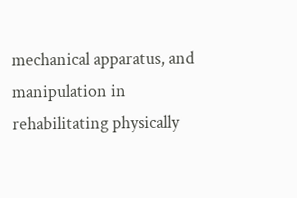mechanical apparatus, and manipulation in rehabilitating physically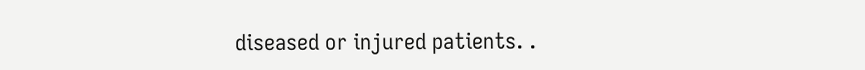diseased or injured patients. .